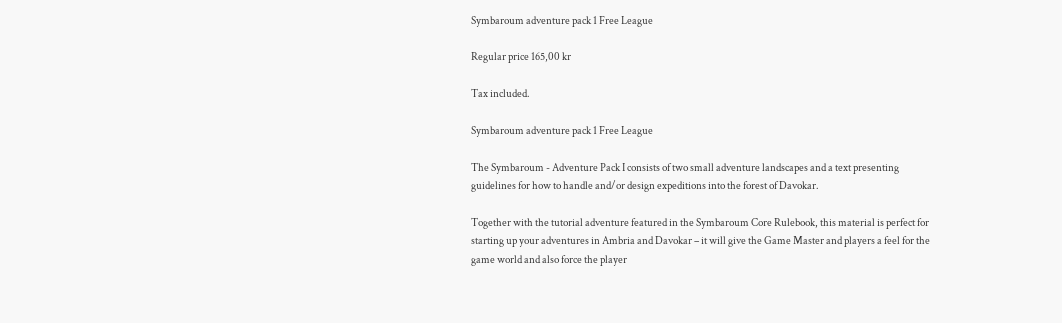Symbaroum adventure pack 1 Free League

Regular price 165,00 kr

Tax included.

Symbaroum adventure pack 1 Free League

The Symbaroum - Adventure Pack I consists of two small adventure landscapes and a text presenting guidelines for how to handle and/or design expeditions into the forest of Davokar.

Together with the tutorial adventure featured in the Symbaroum Core Rulebook, this material is perfect for starting up your adventures in Ambria and Davokar – it will give the Game Master and players a feel for the game world and also force the player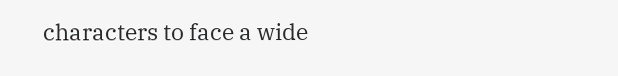characters to face a wide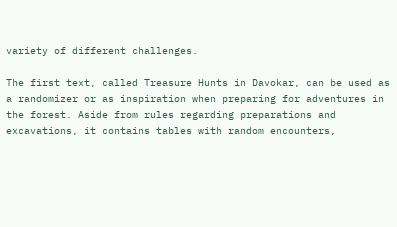variety of different challenges.

The first text, called Treasure Hunts in Davokar, can be used as a randomizer or as inspiration when preparing for adventures in the forest. Aside from rules regarding preparations and excavations, it contains tables with random encounters,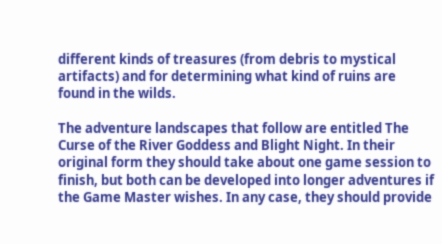different kinds of treasures (from debris to mystical artifacts) and for determining what kind of ruins are found in the wilds.

The adventure landscapes that follow are entitled The Curse of the River Goddess and Blight Night. In their original form they should take about one game session to finish, but both can be developed into longer adventures if the Game Master wishes. In any case, they should provide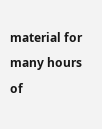material for many hours of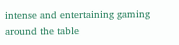intense and entertaining gaming around the table